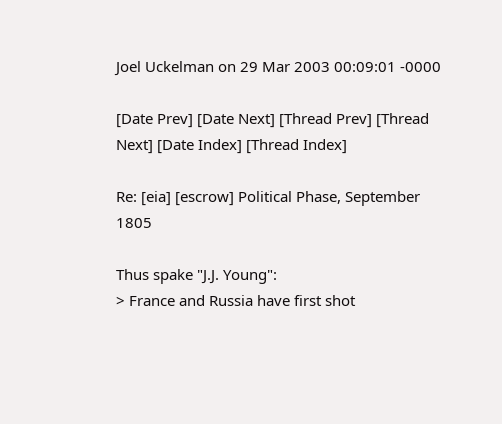Joel Uckelman on 29 Mar 2003 00:09:01 -0000

[Date Prev] [Date Next] [Thread Prev] [Thread Next] [Date Index] [Thread Index]

Re: [eia] [escrow] Political Phase, September 1805

Thus spake "J.J. Young":
> France and Russia have first shot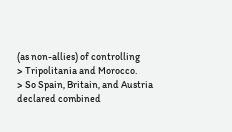(as non-allies) of controlling
> Tripolitania and Morocco.
> So Spain, Britain, and Austria declared combined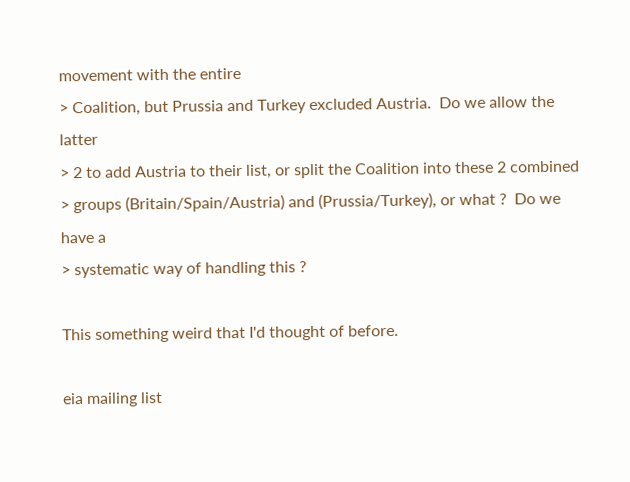movement with the entire
> Coalition, but Prussia and Turkey excluded Austria.  Do we allow the latter
> 2 to add Austria to their list, or split the Coalition into these 2 combined
> groups (Britain/Spain/Austria) and (Prussia/Turkey), or what ?  Do we have a
> systematic way of handling this ?

This something weird that I'd thought of before.

eia mailing list